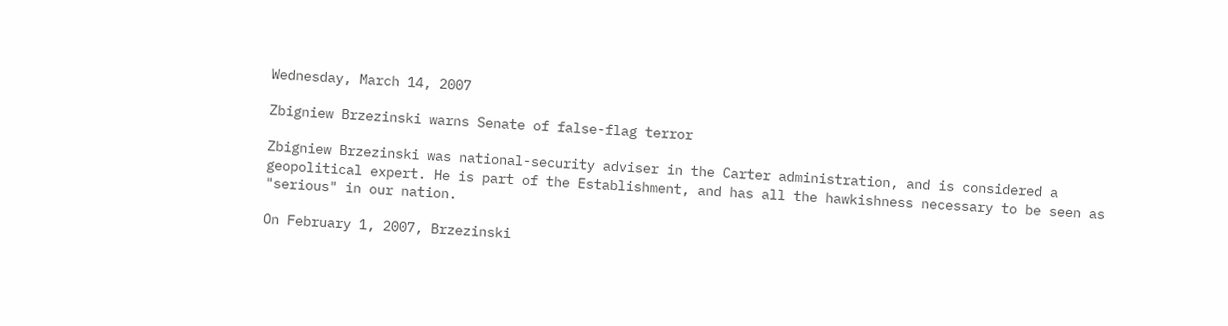Wednesday, March 14, 2007

Zbigniew Brzezinski warns Senate of false-flag terror

Zbigniew Brzezinski was national-security adviser in the Carter administration, and is considered a geopolitical expert. He is part of the Establishment, and has all the hawkishness necessary to be seen as "serious" in our nation.

On February 1, 2007, Brzezinski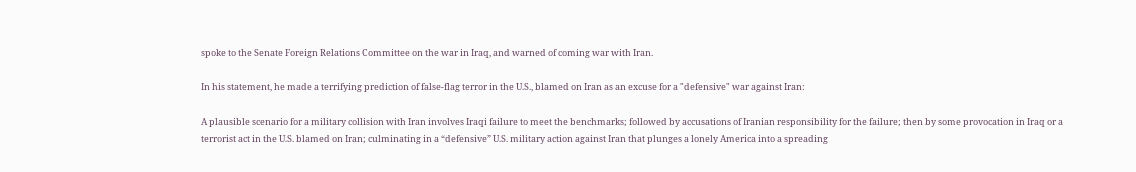spoke to the Senate Foreign Relations Committee on the war in Iraq, and warned of coming war with Iran.

In his statement, he made a terrifying prediction of false-flag terror in the U.S., blamed on Iran as an excuse for a "defensive" war against Iran:

A plausible scenario for a military collision with Iran involves Iraqi failure to meet the benchmarks; followed by accusations of Iranian responsibility for the failure; then by some provocation in Iraq or a terrorist act in the U.S. blamed on Iran; culminating in a “defensive” U.S. military action against Iran that plunges a lonely America into a spreading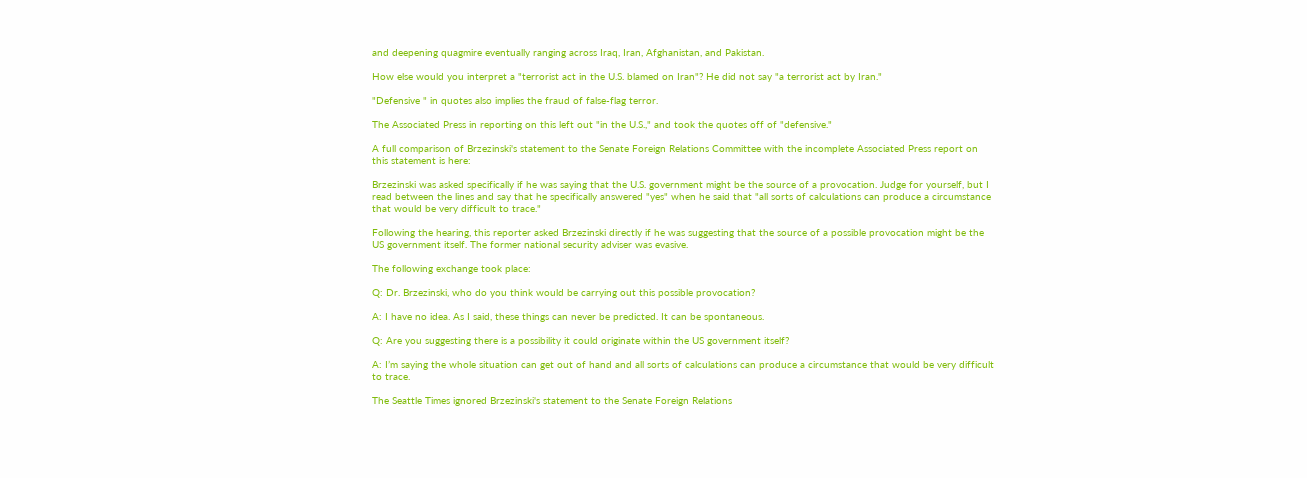and deepening quagmire eventually ranging across Iraq, Iran, Afghanistan, and Pakistan.

How else would you interpret a "terrorist act in the U.S. blamed on Iran"? He did not say "a terrorist act by Iran."

"Defensive " in quotes also implies the fraud of false-flag terror.

The Associated Press in reporting on this left out "in the U.S.," and took the quotes off of "defensive."

A full comparison of Brzezinski's statement to the Senate Foreign Relations Committee with the incomplete Associated Press report on this statement is here:

Brzezinski was asked specifically if he was saying that the U.S. government might be the source of a provocation. Judge for yourself, but I read between the lines and say that he specifically answered "yes" when he said that "all sorts of calculations can produce a circumstance that would be very difficult to trace."

Following the hearing, this reporter asked Brzezinski directly if he was suggesting that the source of a possible provocation might be the US government itself. The former national security adviser was evasive.

The following exchange took place:

Q: Dr. Brzezinski, who do you think would be carrying out this possible provocation?

A: I have no idea. As I said, these things can never be predicted. It can be spontaneous.

Q: Are you suggesting there is a possibility it could originate within the US government itself?

A: I’m saying the whole situation can get out of hand and all sorts of calculations can produce a circumstance that would be very difficult to trace.

The Seattle Times ignored Brzezinski's statement to the Senate Foreign Relations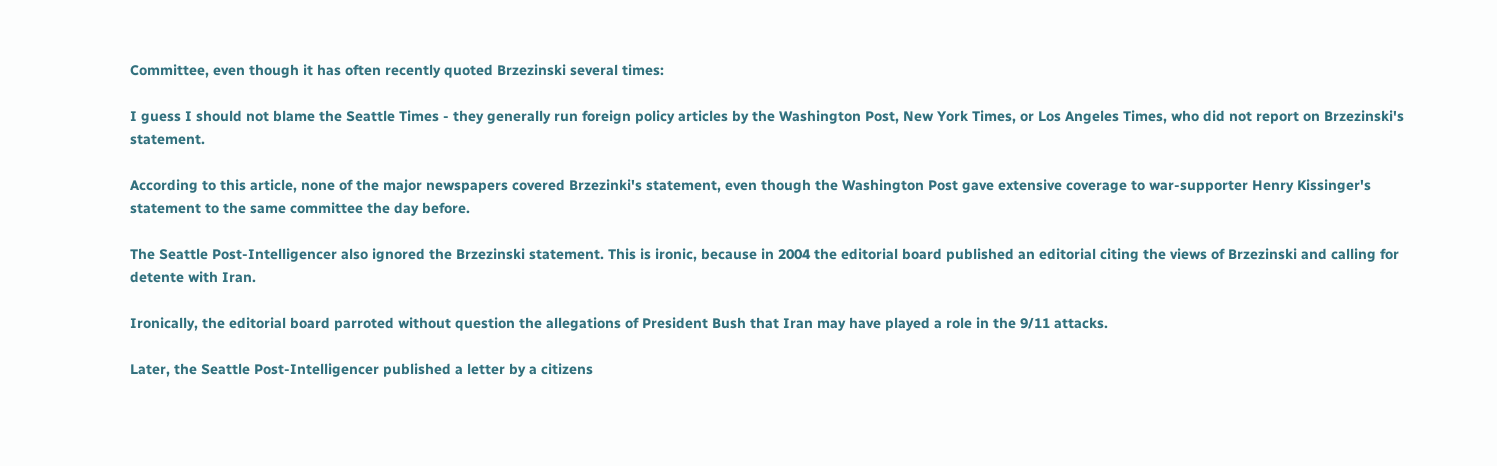Committee, even though it has often recently quoted Brzezinski several times:

I guess I should not blame the Seattle Times - they generally run foreign policy articles by the Washington Post, New York Times, or Los Angeles Times, who did not report on Brzezinski's statement.

According to this article, none of the major newspapers covered Brzezinki's statement, even though the Washington Post gave extensive coverage to war-supporter Henry Kissinger's statement to the same committee the day before.

The Seattle Post-Intelligencer also ignored the Brzezinski statement. This is ironic, because in 2004 the editorial board published an editorial citing the views of Brzezinski and calling for detente with Iran.

Ironically, the editorial board parroted without question the allegations of President Bush that Iran may have played a role in the 9/11 attacks.

Later, the Seattle Post-Intelligencer published a letter by a citizens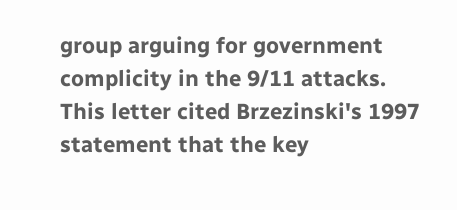group arguing for government complicity in the 9/11 attacks. This letter cited Brzezinski's 1997 statement that the key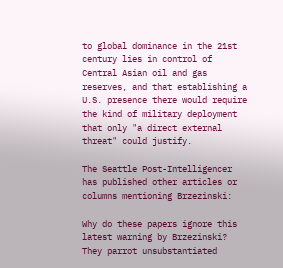to global dominance in the 21st century lies in control of Central Asian oil and gas reserves, and that establishing a U.S. presence there would require the kind of military deployment that only "a direct external threat" could justify.

The Seattle Post-Intelligencer has published other articles or columns mentioning Brzezinski:

Why do these papers ignore this latest warning by Brzezinski? They parrot unsubstantiated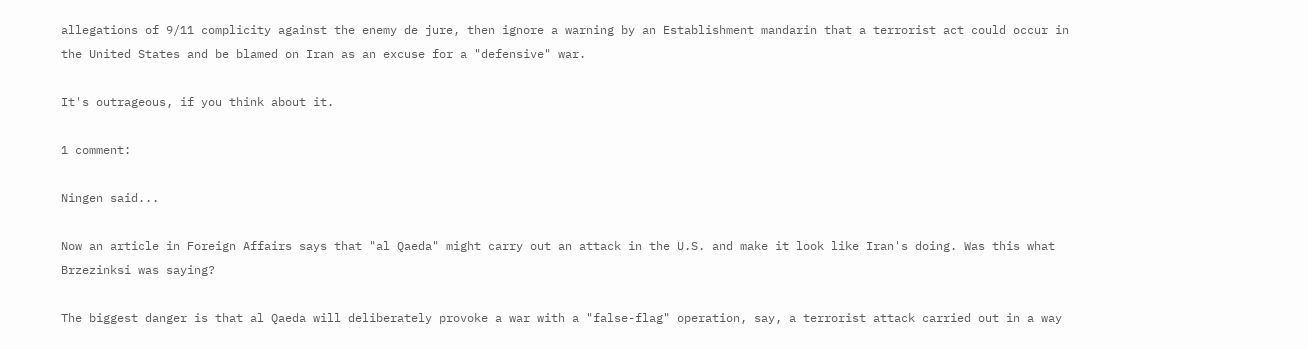allegations of 9/11 complicity against the enemy de jure, then ignore a warning by an Establishment mandarin that a terrorist act could occur in the United States and be blamed on Iran as an excuse for a "defensive" war.

It's outrageous, if you think about it.

1 comment:

Ningen said...

Now an article in Foreign Affairs says that "al Qaeda" might carry out an attack in the U.S. and make it look like Iran's doing. Was this what Brzezinksi was saying?

The biggest danger is that al Qaeda will deliberately provoke a war with a "false-flag" operation, say, a terrorist attack carried out in a way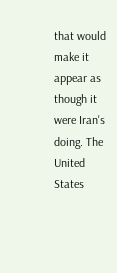that would make it appear as though it were Iran's doing. The United States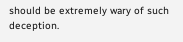should be extremely wary of such deception.